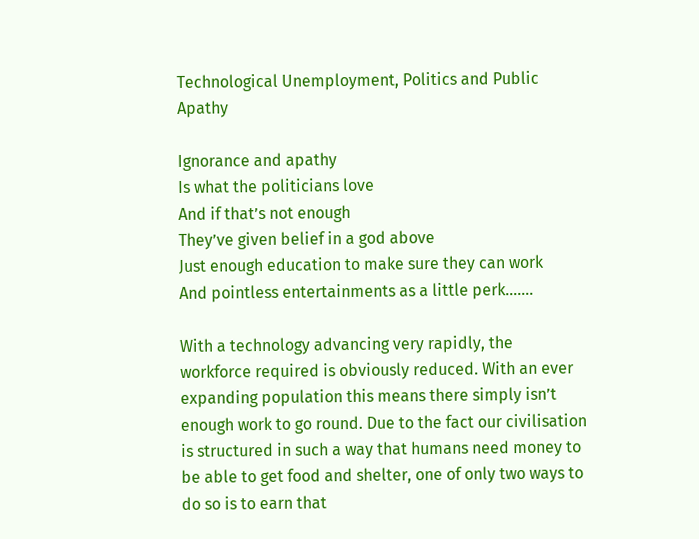Technological Unemployment, Politics and Public Apathy

Ignorance and apathy
Is what the politicians love
And if that’s not enough
They’ve given belief in a god above
Just enough education to make sure they can work
And pointless entertainments as a little perk…….

With a technology advancing very rapidly, the workforce required is obviously reduced. With an ever expanding population this means there simply isn’t enough work to go round. Due to the fact our civilisation is structured in such a way that humans need money to be able to get food and shelter, one of only two ways to do so is to earn that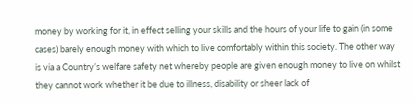money by working for it, in effect selling your skills and the hours of your life to gain (in some cases) barely enough money with which to live comfortably within this society. The other way is via a Country’s welfare safety net whereby people are given enough money to live on whilst they cannot work whether it be due to illness, disability or sheer lack of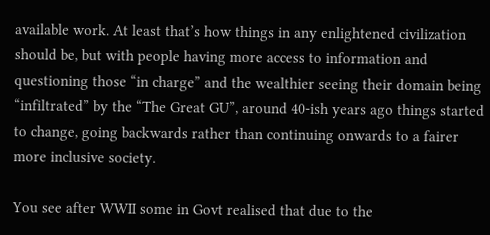available work. At least that’s how things in any enlightened civilization should be, but with people having more access to information and questioning those “in charge” and the wealthier seeing their domain being “infiltrated” by the “The Great GU”, around 40-ish years ago things started to change, going backwards rather than continuing onwards to a fairer more inclusive society.

You see after WWII some in Govt realised that due to the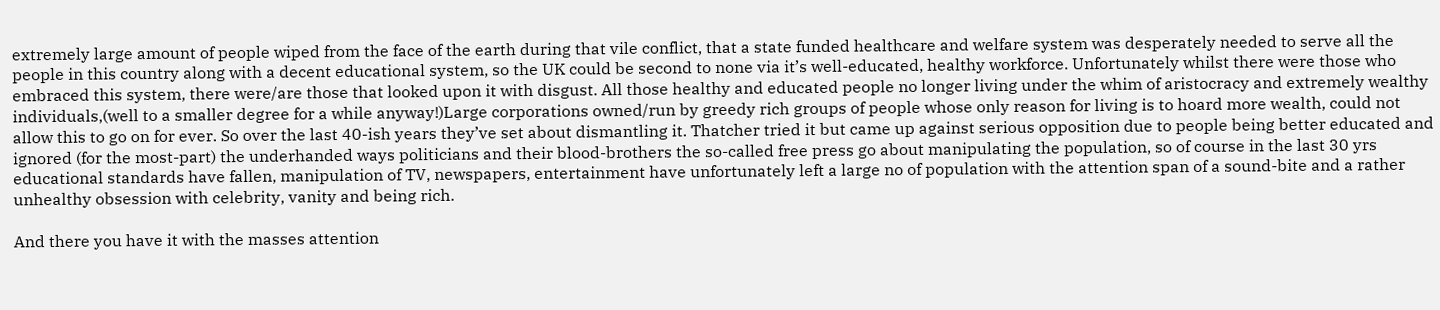extremely large amount of people wiped from the face of the earth during that vile conflict, that a state funded healthcare and welfare system was desperately needed to serve all the people in this country along with a decent educational system, so the UK could be second to none via it’s well-educated, healthy workforce. Unfortunately whilst there were those who embraced this system, there were/are those that looked upon it with disgust. All those healthy and educated people no longer living under the whim of aristocracy and extremely wealthy individuals,(well to a smaller degree for a while anyway!)Large corporations owned/run by greedy rich groups of people whose only reason for living is to hoard more wealth, could not allow this to go on for ever. So over the last 40-ish years they’ve set about dismantling it. Thatcher tried it but came up against serious opposition due to people being better educated and ignored (for the most-part) the underhanded ways politicians and their blood-brothers the so-called free press go about manipulating the population, so of course in the last 30 yrs educational standards have fallen, manipulation of TV, newspapers, entertainment have unfortunately left a large no of population with the attention span of a sound-bite and a rather unhealthy obsession with celebrity, vanity and being rich.

And there you have it with the masses attention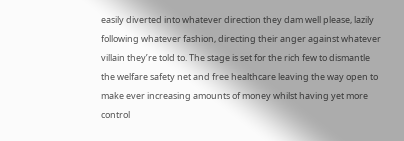easily diverted into whatever direction they dam well please, lazily following whatever fashion, directing their anger against whatever villain they’re told to. The stage is set for the rich few to dismantle the welfare safety net and free healthcare leaving the way open to make ever increasing amounts of money whilst having yet more control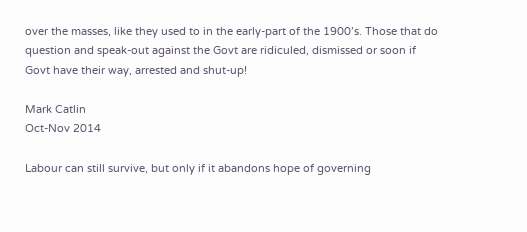over the masses, like they used to in the early-part of the 1900’s. Those that do question and speak-out against the Govt are ridiculed, dismissed or soon if Govt have their way, arrested and shut-up!

Mark Catlin
Oct-Nov 2014

Labour can still survive, but only if it abandons hope of governing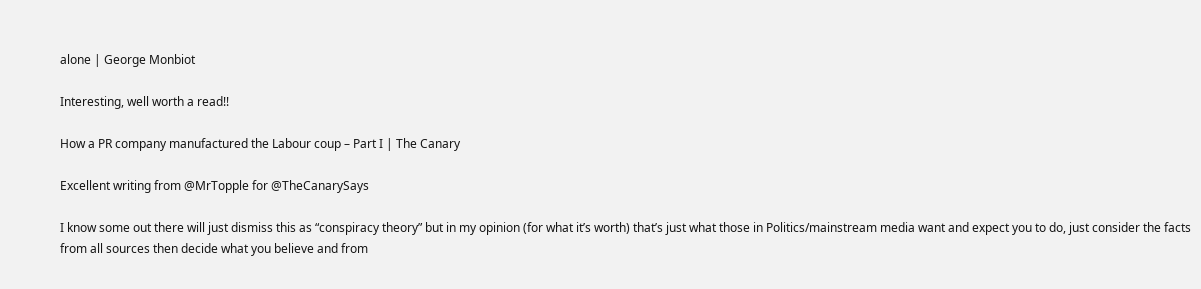alone | George Monbiot

Interesting, well worth a read!!

How a PR company manufactured the Labour coup – Part I | The Canary

Excellent writing from @MrTopple for @TheCanarySays

I know some out there will just dismiss this as “conspiracy theory” but in my opinion (for what it’s worth) that’s just what those in Politics/mainstream media want and expect you to do, just consider the facts from all sources then decide what you believe and from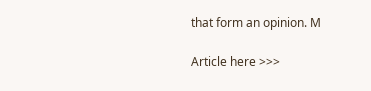that form an opinion. M

Article here >>>